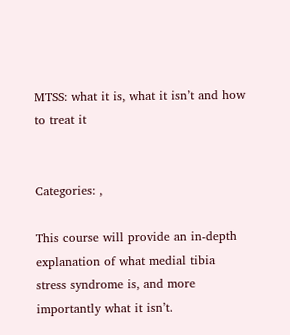MTSS: what it is, what it isn’t and how to treat it


Categories: ,

This course will provide an in-depth explanation of what medial tibia stress syndrome is, and more importantly what it isn’t.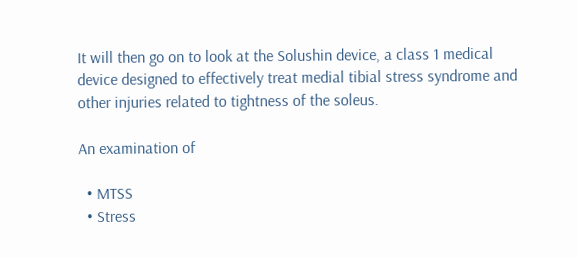It will then go on to look at the Solushin device, a class 1 medical device designed to effectively treat medial tibial stress syndrome and other injuries related to tightness of the soleus.

An examination of

  • MTSS
  • Stress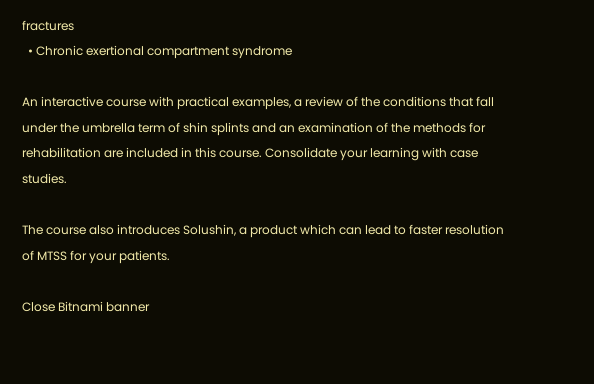fractures
  • Chronic exertional compartment syndrome

An interactive course with practical examples, a review of the conditions that fall under the umbrella term of shin splints and an examination of the methods for rehabilitation are included in this course. Consolidate your learning with case studies.

The course also introduces Solushin, a product which can lead to faster resolution of MTSS for your patients.

Close Bitnami banner